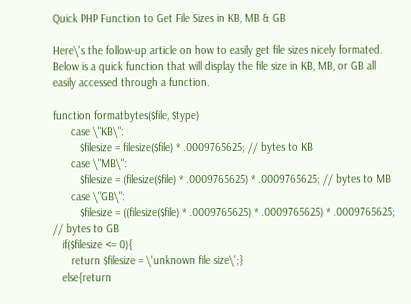Quick PHP Function to Get File Sizes in KB, MB & GB

Here\'s the follow-up article on how to easily get file sizes nicely formated. Below is a quick function that will display the file size in KB, MB, or GB all easily accessed through a function.

function formatbytes($file, $type)
      case \"KB\":
         $filesize = filesize($file) * .0009765625; // bytes to KB
      case \"MB\":
         $filesize = (filesize($file) * .0009765625) * .0009765625; // bytes to MB
      case \"GB\":
         $filesize = ((filesize($file) * .0009765625) * .0009765625) * .0009765625; // bytes to GB
   if($filesize <= 0){
      return $filesize = \'unknown file size\';}
   else{return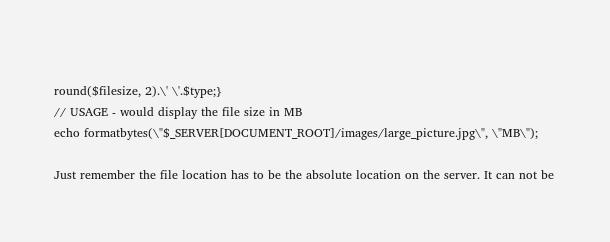round($filesize, 2).\' \'.$type;}
// USAGE - would display the file size in MB
echo formatbytes(\"$_SERVER[DOCUMENT_ROOT]/images/large_picture.jpg\", \"MB\");

Just remember the file location has to be the absolute location on the server. It can not be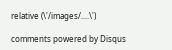relative (\'/images/....\')

comments powered by Disqus